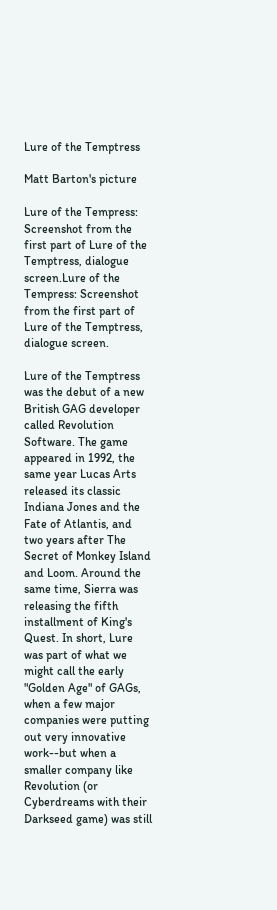Lure of the Temptress

Matt Barton's picture

Lure of the Tempress: Screenshot from the first part of Lure of the Temptress, dialogue screen.Lure of the Tempress: Screenshot from the first part of Lure of the Temptress, dialogue screen.

Lure of the Temptress was the debut of a new British GAG developer called Revolution Software. The game appeared in 1992, the same year Lucas Arts released its classic Indiana Jones and the Fate of Atlantis, and two years after The Secret of Monkey Island and Loom. Around the same time, Sierra was releasing the fifth installment of King's Quest. In short, Lure was part of what we might call the early "Golden Age" of GAGs, when a few major companies were putting out very innovative work--but when a smaller company like Revolution (or Cyberdreams with their Darkseed game) was still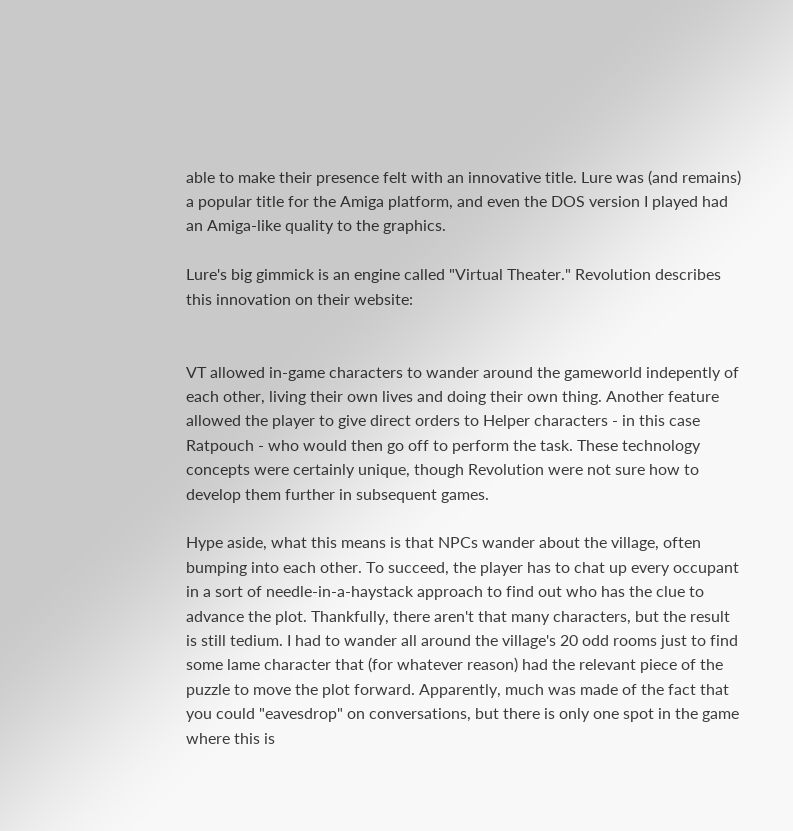able to make their presence felt with an innovative title. Lure was (and remains) a popular title for the Amiga platform, and even the DOS version I played had an Amiga-like quality to the graphics.

Lure's big gimmick is an engine called "Virtual Theater." Revolution describes this innovation on their website:


VT allowed in-game characters to wander around the gameworld indepently of each other, living their own lives and doing their own thing. Another feature allowed the player to give direct orders to Helper characters - in this case Ratpouch - who would then go off to perform the task. These technology concepts were certainly unique, though Revolution were not sure how to develop them further in subsequent games.

Hype aside, what this means is that NPCs wander about the village, often bumping into each other. To succeed, the player has to chat up every occupant in a sort of needle-in-a-haystack approach to find out who has the clue to advance the plot. Thankfully, there aren't that many characters, but the result is still tedium. I had to wander all around the village's 20 odd rooms just to find some lame character that (for whatever reason) had the relevant piece of the puzzle to move the plot forward. Apparently, much was made of the fact that you could "eavesdrop" on conversations, but there is only one spot in the game where this is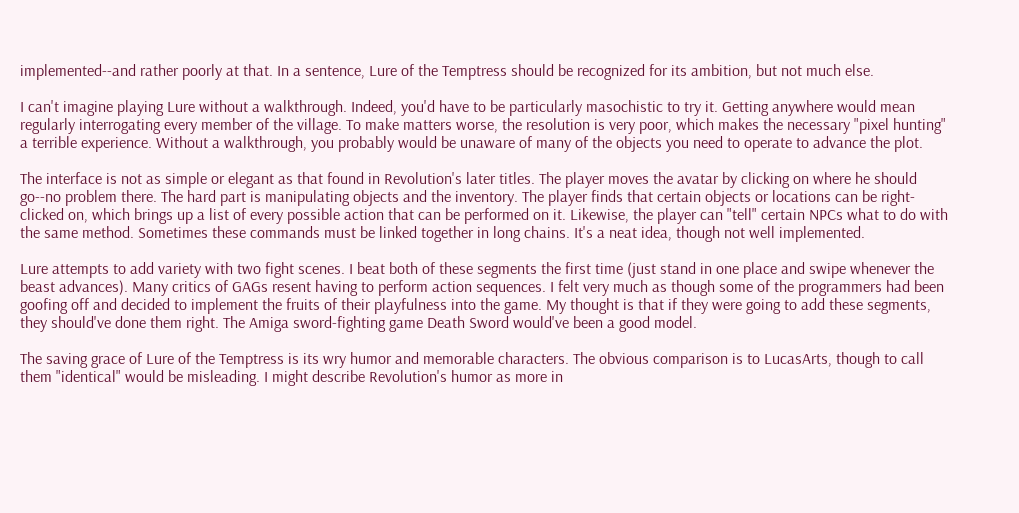implemented--and rather poorly at that. In a sentence, Lure of the Temptress should be recognized for its ambition, but not much else.

I can't imagine playing Lure without a walkthrough. Indeed, you'd have to be particularly masochistic to try it. Getting anywhere would mean regularly interrogating every member of the village. To make matters worse, the resolution is very poor, which makes the necessary "pixel hunting" a terrible experience. Without a walkthrough, you probably would be unaware of many of the objects you need to operate to advance the plot.

The interface is not as simple or elegant as that found in Revolution's later titles. The player moves the avatar by clicking on where he should go--no problem there. The hard part is manipulating objects and the inventory. The player finds that certain objects or locations can be right-clicked on, which brings up a list of every possible action that can be performed on it. Likewise, the player can "tell" certain NPCs what to do with the same method. Sometimes these commands must be linked together in long chains. It's a neat idea, though not well implemented.

Lure attempts to add variety with two fight scenes. I beat both of these segments the first time (just stand in one place and swipe whenever the beast advances). Many critics of GAGs resent having to perform action sequences. I felt very much as though some of the programmers had been goofing off and decided to implement the fruits of their playfulness into the game. My thought is that if they were going to add these segments, they should've done them right. The Amiga sword-fighting game Death Sword would've been a good model.

The saving grace of Lure of the Temptress is its wry humor and memorable characters. The obvious comparison is to LucasArts, though to call them "identical" would be misleading. I might describe Revolution's humor as more in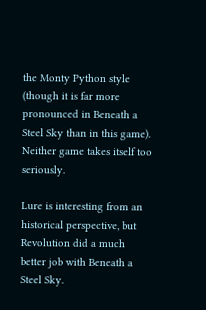the Monty Python style (though it is far more pronounced in Beneath a Steel Sky than in this game). Neither game takes itself too seriously.

Lure is interesting from an historical perspective, but Revolution did a much better job with Beneath a Steel Sky.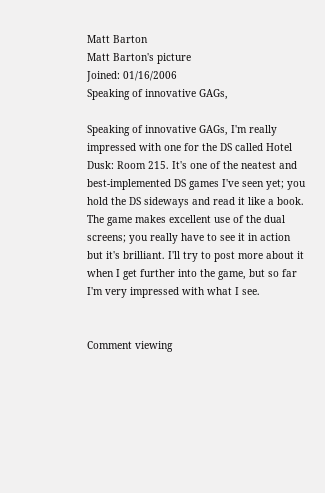Matt Barton
Matt Barton's picture
Joined: 01/16/2006
Speaking of innovative GAGs,

Speaking of innovative GAGs, I'm really impressed with one for the DS called Hotel Dusk: Room 215. It's one of the neatest and best-implemented DS games I've seen yet; you hold the DS sideways and read it like a book. The game makes excellent use of the dual screens; you really have to see it in action but it's brilliant. I'll try to post more about it when I get further into the game, but so far I'm very impressed with what I see.


Comment viewing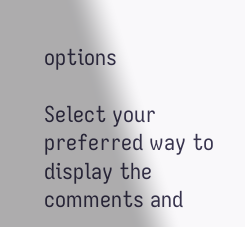options

Select your preferred way to display the comments and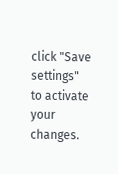click "Save settings" to activate your changes.